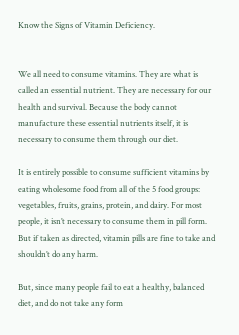Know the Signs of Vitamin Deficiency.


We all need to consume vitamins. They are what is called an essential nutrient. They are necessary for our health and survival. Because the body cannot manufacture these essential nutrients itself, it is necessary to consume them through our diet.

It is entirely possible to consume sufficient vitamins by eating wholesome food from all of the 5 food groups: vegetables, fruits, grains, protein, and dairy. For most people, it isn’t necessary to consume them in pill form. But if taken as directed, vitamin pills are fine to take and shouldn’t do any harm.

But, since many people fail to eat a healthy, balanced diet, and do not take any form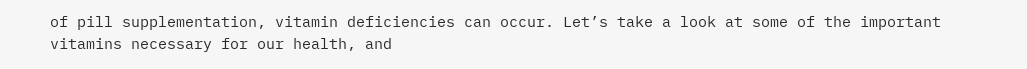of pill supplementation, vitamin deficiencies can occur. Let’s take a look at some of the important vitamins necessary for our health, and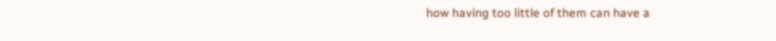how having too little of them can have a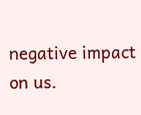negative impact on us.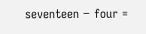seventeen − four =